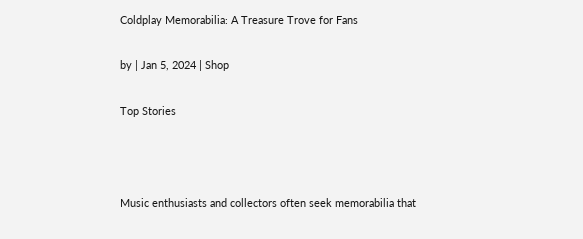Coldplay Memorabilia: A Treasure Trove for Fans

by | Jan 5, 2024 | Shop

Top Stories



Music enthusiasts and collectors often seek memorabilia that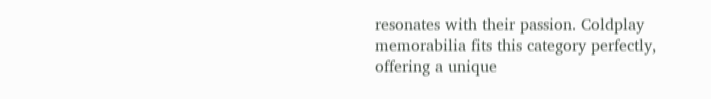resonates with their passion. Coldplay memorabilia fits this category perfectly, offering a unique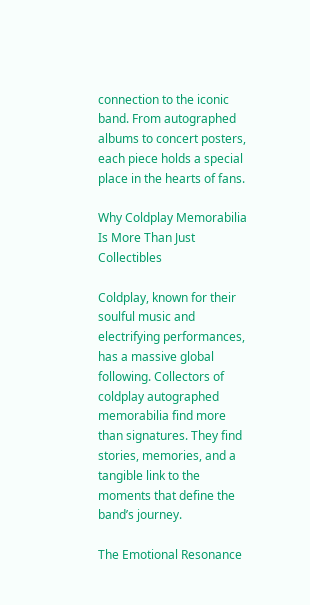connection to the iconic band. From autographed albums to concert posters, each piece holds a special place in the hearts of fans.

Why Coldplay Memorabilia Is More Than Just Collectibles

Coldplay, known for their soulful music and electrifying performances, has a massive global following. Collectors of coldplay autographed memorabilia find more than signatures. They find stories, memories, and a tangible link to the moments that define the band’s journey.

The Emotional Resonance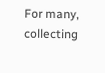For many, collecting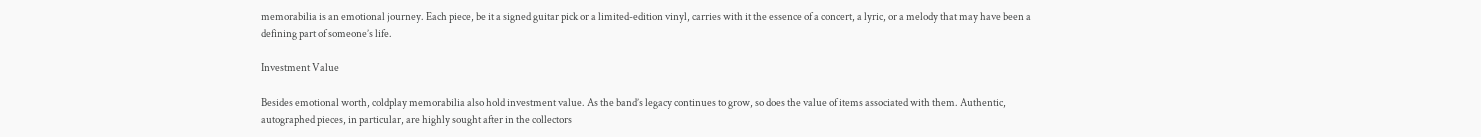memorabilia is an emotional journey. Each piece, be it a signed guitar pick or a limited-edition vinyl, carries with it the essence of a concert, a lyric, or a melody that may have been a defining part of someone’s life.

Investment Value

Besides emotional worth, coldplay memorabilia also hold investment value. As the band’s legacy continues to grow, so does the value of items associated with them. Authentic, autographed pieces, in particular, are highly sought after in the collectors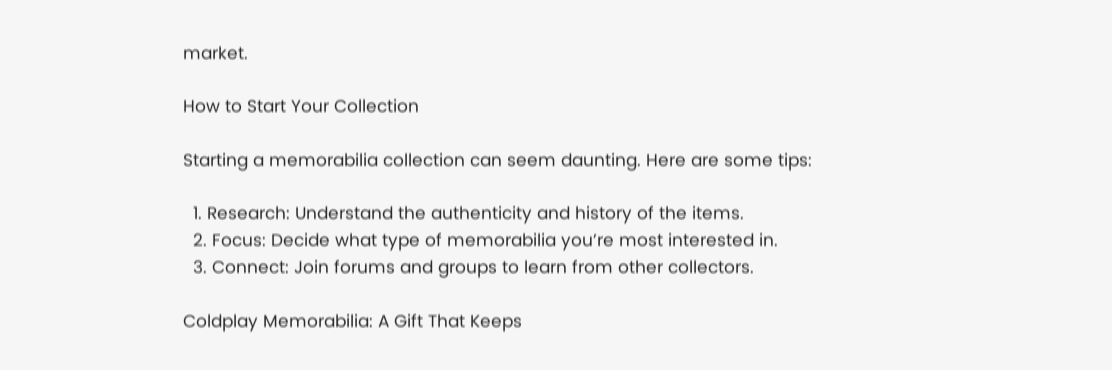market.

How to Start Your Collection

Starting a memorabilia collection can seem daunting. Here are some tips:

  1. Research: Understand the authenticity and history of the items.
  2. Focus: Decide what type of memorabilia you’re most interested in.
  3. Connect: Join forums and groups to learn from other collectors.

Coldplay Memorabilia: A Gift That Keeps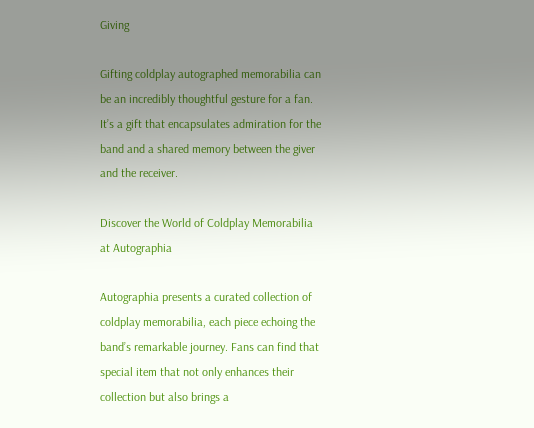Giving

Gifting coldplay autographed memorabilia can be an incredibly thoughtful gesture for a fan. It’s a gift that encapsulates admiration for the band and a shared memory between the giver and the receiver.

Discover the World of Coldplay Memorabilia at Autographia

Autographia presents a curated collection of coldplay memorabilia, each piece echoing the band’s remarkable journey. Fans can find that special item that not only enhances their collection but also brings a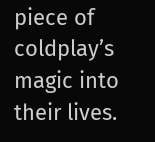piece of coldplay’s magic into their lives.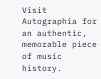Visit Autographia for an authentic, memorable piece of music history.